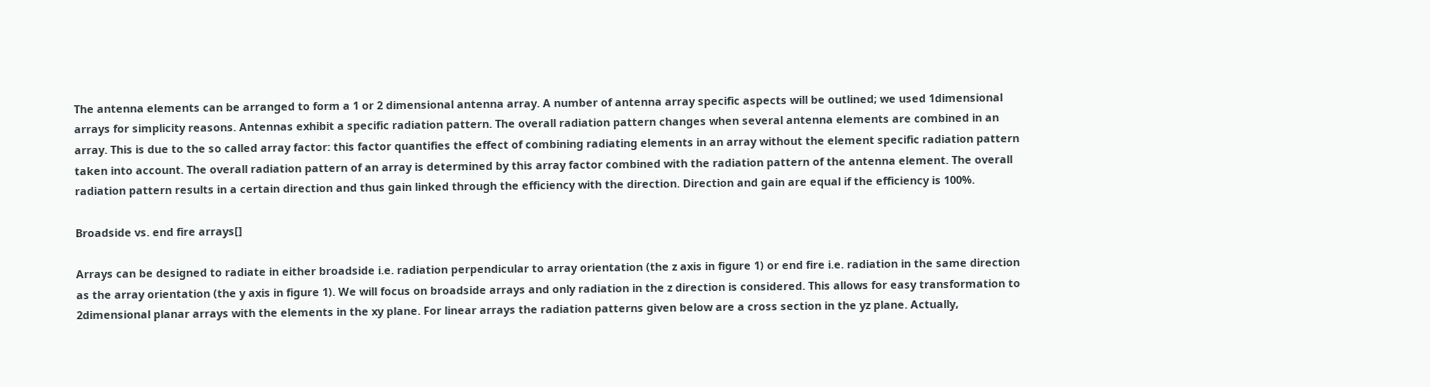The antenna elements can be arranged to form a 1 or 2 dimensional antenna array. A number of antenna array specific aspects will be outlined; we used 1dimensional arrays for simplicity reasons. Antennas exhibit a specific radiation pattern. The overall radiation pattern changes when several antenna elements are combined in an array. This is due to the so called array factor: this factor quantifies the effect of combining radiating elements in an array without the element specific radiation pattern taken into account. The overall radiation pattern of an array is determined by this array factor combined with the radiation pattern of the antenna element. The overall radiation pattern results in a certain direction and thus gain linked through the efficiency with the direction. Direction and gain are equal if the efficiency is 100%.

Broadside vs. end fire arrays[]

Arrays can be designed to radiate in either broadside i.e. radiation perpendicular to array orientation (the z axis in figure 1) or end fire i.e. radiation in the same direction as the array orientation (the y axis in figure 1). We will focus on broadside arrays and only radiation in the z direction is considered. This allows for easy transformation to 2dimensional planar arrays with the elements in the xy plane. For linear arrays the radiation patterns given below are a cross section in the yz plane. Actually,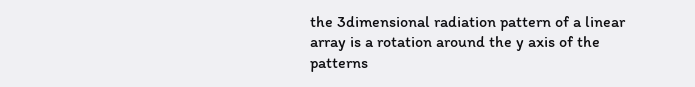the 3dimensional radiation pattern of a linear array is a rotation around the y axis of the patterns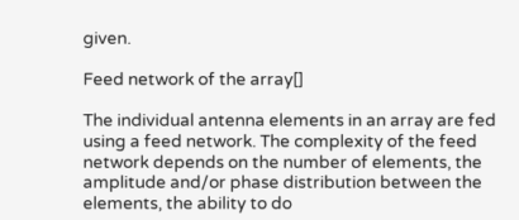given.

Feed network of the array[]

The individual antenna elements in an array are fed using a feed network. The complexity of the feed network depends on the number of elements, the amplitude and/or phase distribution between the elements, the ability to do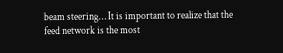beam steering… It is important to realize that the feed network is the most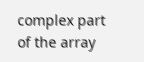complex part of the array